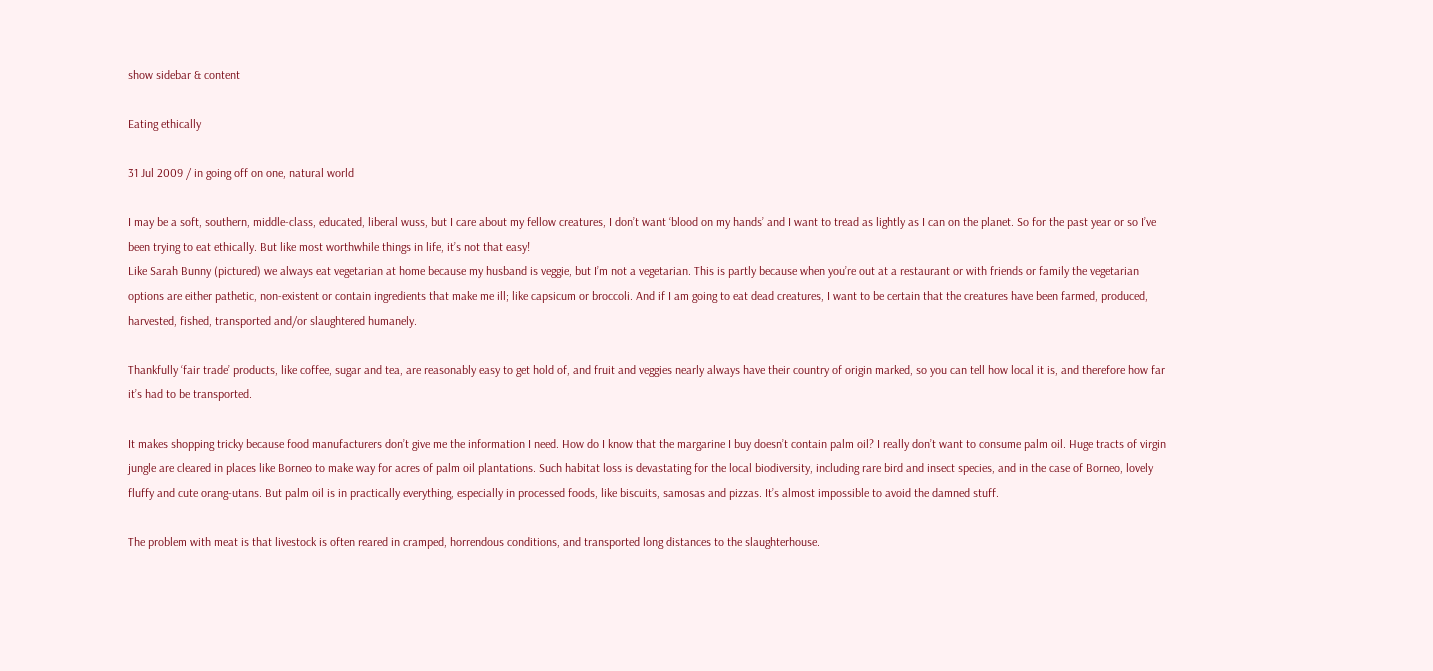show sidebar & content

Eating ethically

31 Jul 2009 / in going off on one, natural world

I may be a soft, southern, middle-class, educated, liberal wuss, but I care about my fellow creatures, I don’t want ‘blood on my hands’ and I want to tread as lightly as I can on the planet. So for the past year or so I’ve been trying to eat ethically. But like most worthwhile things in life, it’s not that easy!
Like Sarah Bunny (pictured) we always eat vegetarian at home because my husband is veggie, but I’m not a vegetarian. This is partly because when you’re out at a restaurant or with friends or family the vegetarian options are either pathetic, non-existent or contain ingredients that make me ill; like capsicum or broccoli. And if I am going to eat dead creatures, I want to be certain that the creatures have been farmed, produced, harvested, fished, transported and/or slaughtered humanely.

Thankfully ‘fair trade’ products, like coffee, sugar and tea, are reasonably easy to get hold of, and fruit and veggies nearly always have their country of origin marked, so you can tell how local it is, and therefore how far it’s had to be transported.

It makes shopping tricky because food manufacturers don’t give me the information I need. How do I know that the margarine I buy doesn’t contain palm oil? I really don’t want to consume palm oil. Huge tracts of virgin jungle are cleared in places like Borneo to make way for acres of palm oil plantations. Such habitat loss is devastating for the local biodiversity, including rare bird and insect species, and in the case of Borneo, lovely fluffy and cute orang-utans. But palm oil is in practically everything, especially in processed foods, like biscuits, samosas and pizzas. It’s almost impossible to avoid the damned stuff.

The problem with meat is that livestock is often reared in cramped, horrendous conditions, and transported long distances to the slaughterhouse.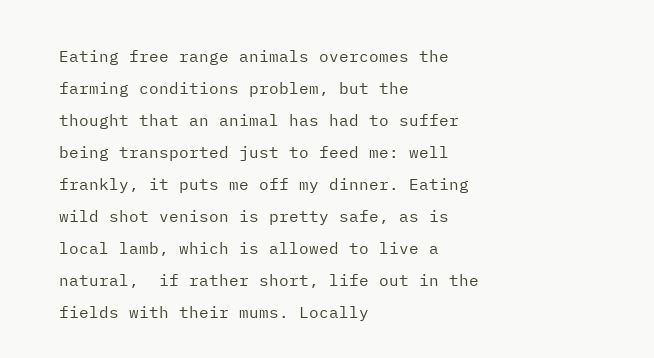Eating free range animals overcomes the farming conditions problem, but the thought that an animal has had to suffer being transported just to feed me: well frankly, it puts me off my dinner. Eating wild shot venison is pretty safe, as is local lamb, which is allowed to live a natural,  if rather short, life out in the fields with their mums. Locally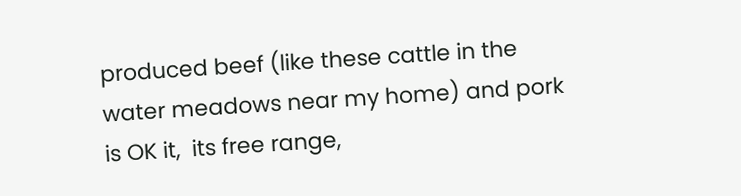produced beef (like these cattle in the water meadows near my home) and pork is OK it,  its free range,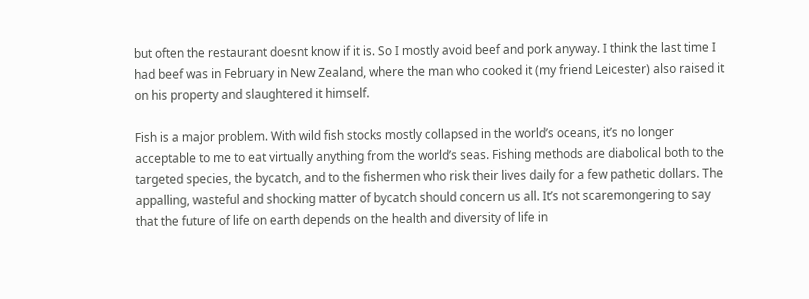but often the restaurant doesnt know if it is. So I mostly avoid beef and pork anyway. I think the last time I had beef was in February in New Zealand, where the man who cooked it (my friend Leicester) also raised it on his property and slaughtered it himself.

Fish is a major problem. With wild fish stocks mostly collapsed in the world’s oceans, it’s no longer acceptable to me to eat virtually anything from the world’s seas. Fishing methods are diabolical both to the targeted species, the bycatch, and to the fishermen who risk their lives daily for a few pathetic dollars. The appalling, wasteful and shocking matter of bycatch should concern us all. It’s not scaremongering to say that the future of life on earth depends on the health and diversity of life in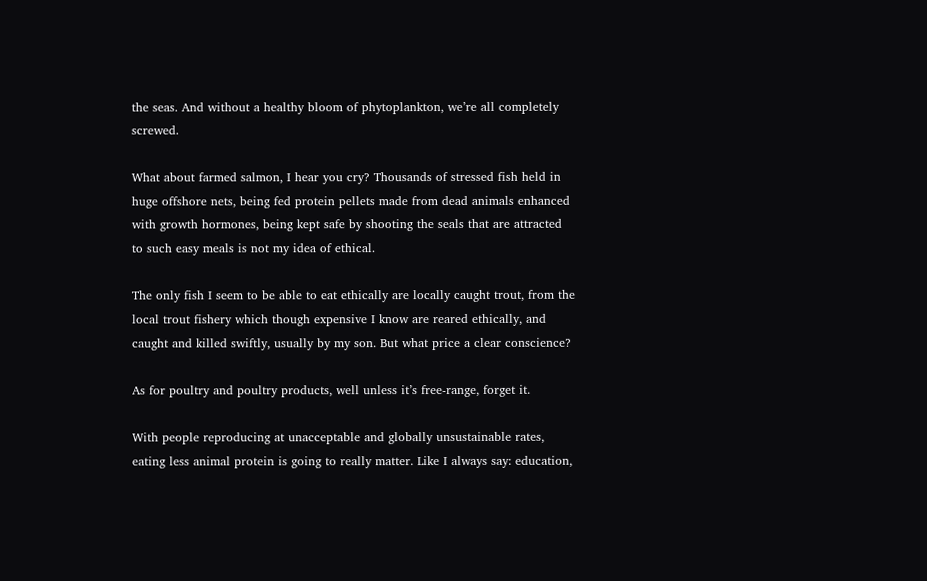the seas. And without a healthy bloom of phytoplankton, we’re all completely screwed.

What about farmed salmon, I hear you cry? Thousands of stressed fish held in huge offshore nets, being fed protein pellets made from dead animals enhanced with growth hormones, being kept safe by shooting the seals that are attracted to such easy meals is not my idea of ethical.

The only fish I seem to be able to eat ethically are locally caught trout, from the local trout fishery which though expensive I know are reared ethically, and caught and killed swiftly, usually by my son. But what price a clear conscience?

As for poultry and poultry products, well unless it’s free-range, forget it.

With people reproducing at unacceptable and globally unsustainable rates, eating less animal protein is going to really matter. Like I always say: education,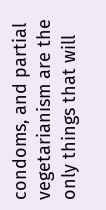condoms, and partial vegetarianism are the only things that will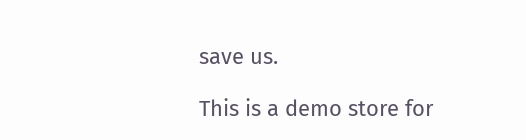save us.

This is a demo store for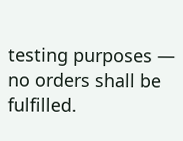testing purposes — no orders shall be fulfilled.